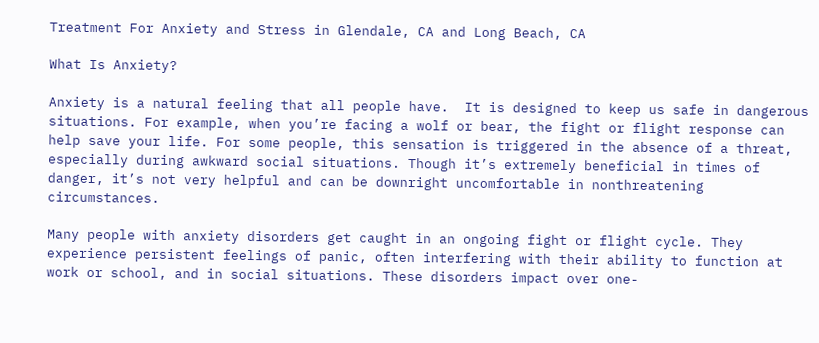Treatment For Anxiety and Stress in Glendale, CA and Long Beach, CA

What Is Anxiety?

Anxiety is a natural feeling that all people have.  It is designed to keep us safe in dangerous situations. For example, when you’re facing a wolf or bear, the fight or flight response can help save your life. For some people, this sensation is triggered in the absence of a threat, especially during awkward social situations. Though it’s extremely beneficial in times of danger, it’s not very helpful and can be downright uncomfortable in nonthreatening circumstances.

Many people with anxiety disorders get caught in an ongoing fight or flight cycle. They experience persistent feelings of panic, often interfering with their ability to function at work or school, and in social situations. These disorders impact over one-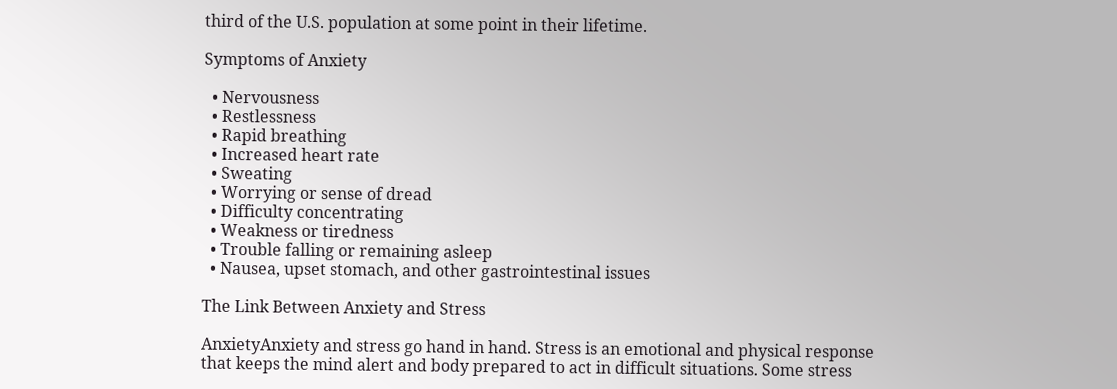third of the U.S. population at some point in their lifetime.

Symptoms of Anxiety

  • Nervousness
  • Restlessness
  • Rapid breathing
  • Increased heart rate
  • Sweating
  • Worrying or sense of dread
  • Difficulty concentrating
  • Weakness or tiredness
  • Trouble falling or remaining asleep
  • Nausea, upset stomach, and other gastrointestinal issues

The Link Between Anxiety and Stress

AnxietyAnxiety and stress go hand in hand. Stress is an emotional and physical response that keeps the mind alert and body prepared to act in difficult situations. Some stress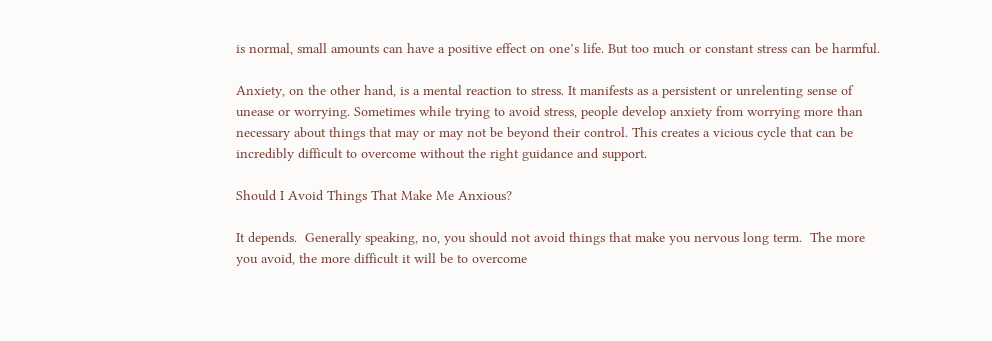is normal, small amounts can have a positive effect on one’s life. But too much or constant stress can be harmful.

Anxiety, on the other hand, is a mental reaction to stress. It manifests as a persistent or unrelenting sense of unease or worrying. Sometimes while trying to avoid stress, people develop anxiety from worrying more than necessary about things that may or may not be beyond their control. This creates a vicious cycle that can be incredibly difficult to overcome without the right guidance and support.

Should I Avoid Things That Make Me Anxious?

It depends.  Generally speaking, no, you should not avoid things that make you nervous long term.  The more you avoid, the more difficult it will be to overcome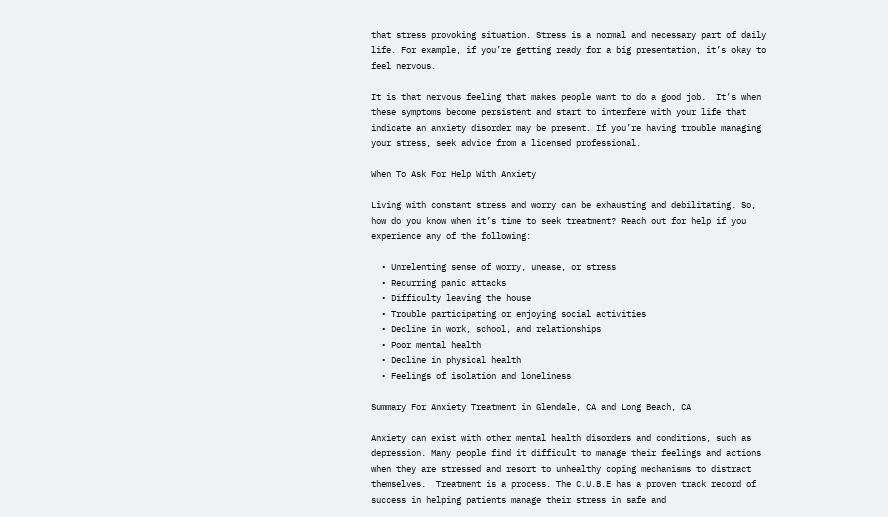that stress provoking situation. Stress is a normal and necessary part of daily life. For example, if you’re getting ready for a big presentation, it’s okay to feel nervous.

It is that nervous feeling that makes people want to do a good job.  It’s when these symptoms become persistent and start to interfere with your life that indicate an anxiety disorder may be present. If you’re having trouble managing your stress, seek advice from a licensed professional.

When To Ask For Help With Anxiety

Living with constant stress and worry can be exhausting and debilitating. So, how do you know when it’s time to seek treatment? Reach out for help if you experience any of the following:

  • Unrelenting sense of worry, unease, or stress
  • Recurring panic attacks
  • Difficulty leaving the house
  • Trouble participating or enjoying social activities
  • Decline in work, school, and relationships
  • Poor mental health
  • Decline in physical health
  • Feelings of isolation and loneliness

Summary For Anxiety Treatment in Glendale, CA and Long Beach, CA

Anxiety can exist with other mental health disorders and conditions, such as depression. Many people find it difficult to manage their feelings and actions when they are stressed and resort to unhealthy coping mechanisms to distract themselves.  Treatment is a process. The C.U.B.E has a proven track record of success in helping patients manage their stress in safe and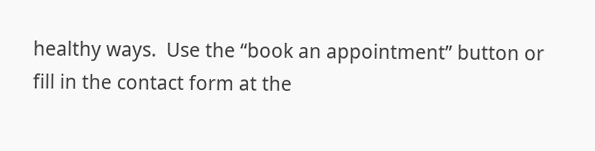healthy ways.  Use the “book an appointment” button or fill in the contact form at the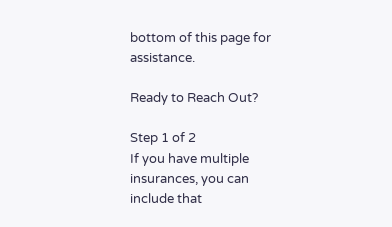bottom of this page for assistance.

Ready to Reach Out?

Step 1 of 2
If you have multiple insurances, you can include that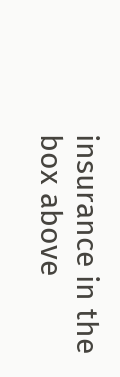insurance in the box above